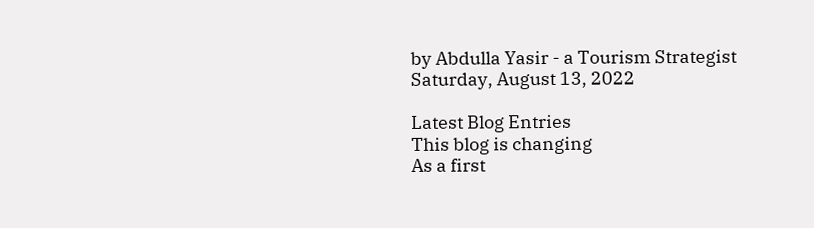by Abdulla Yasir - a Tourism Strategist
Saturday, August 13, 2022

Latest Blog Entries
This blog is changing
As a first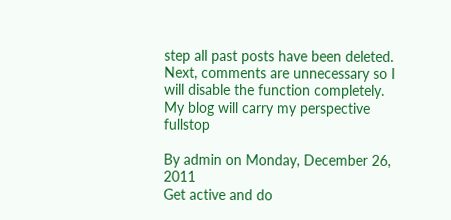step all past posts have been deleted. Next, comments are unnecessary so I will disable the function completely. My blog will carry my perspective fullstop

By admin on Monday, December 26, 2011
Get active and do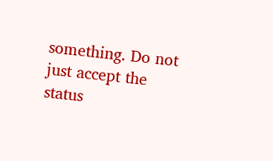something. Do not just accept the status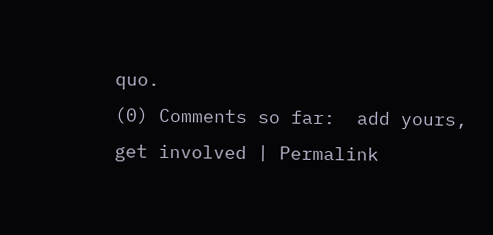quo.
(0) Comments so far:  add yours, get involved | Permalink